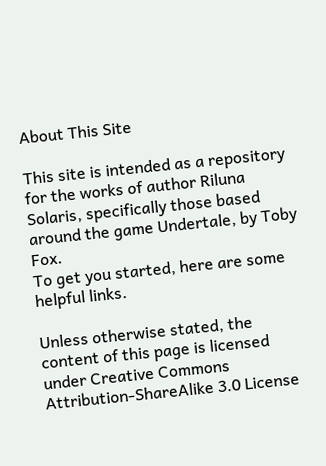About This Site

This site is intended as a repository for the works of author Riluna Solaris, specifically those based around the game Undertale, by Toby Fox.
To get you started, here are some helpful links.

Unless otherwise stated, the content of this page is licensed under Creative Commons Attribution-ShareAlike 3.0 License